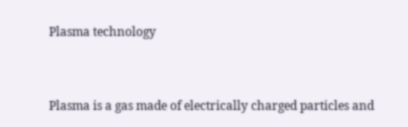Plasma technology



Plasma is a gas made of electrically charged particles and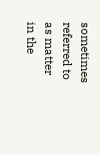sometimes referred to as matter in the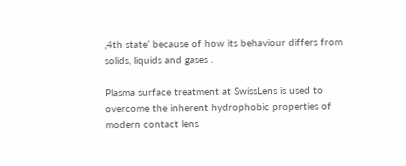‚4th state‘ because of how its behaviour differs from  solids, liquids and gases .

Plasma surface treatment at SwissLens is used to overcome the inherent hydrophobic properties of modern contact lens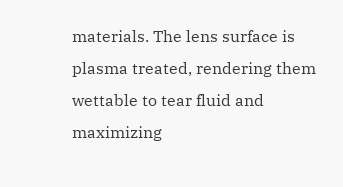materials. The lens surface is plasma treated, rendering them wettable to tear fluid and maximizing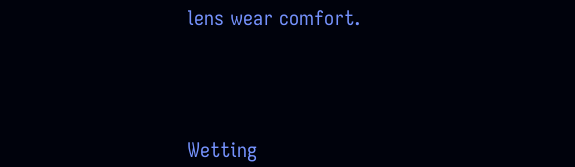lens wear comfort.





Wetting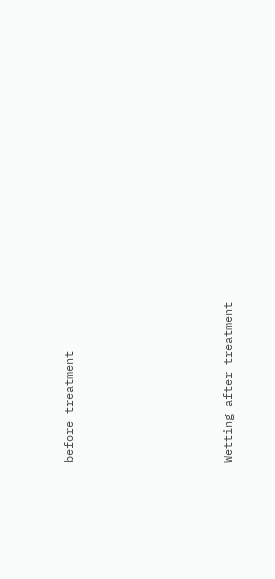before treatment






Wetting after treatment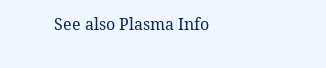See also Plasma Info